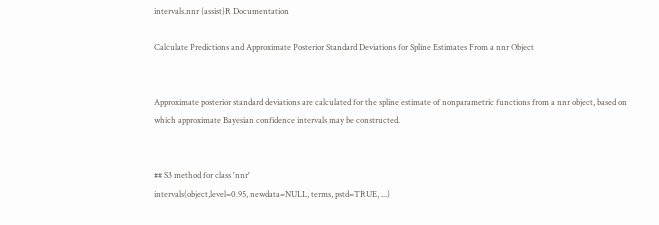intervals.nnr {assist}R Documentation

Calculate Predictions and Approximate Posterior Standard Deviations for Spline Estimates From a nnr Object


Approximate posterior standard deviations are calculated for the spline estimate of nonparametric functions from a nnr object, based on which approximate Bayesian confidence intervals may be constructed.


## S3 method for class 'nnr'
intervals(object,level=0.95, newdata=NULL, terms, pstd=TRUE, ...)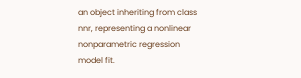an object inheriting from class nnr, representing a nonlinear nonparametric regression model fit.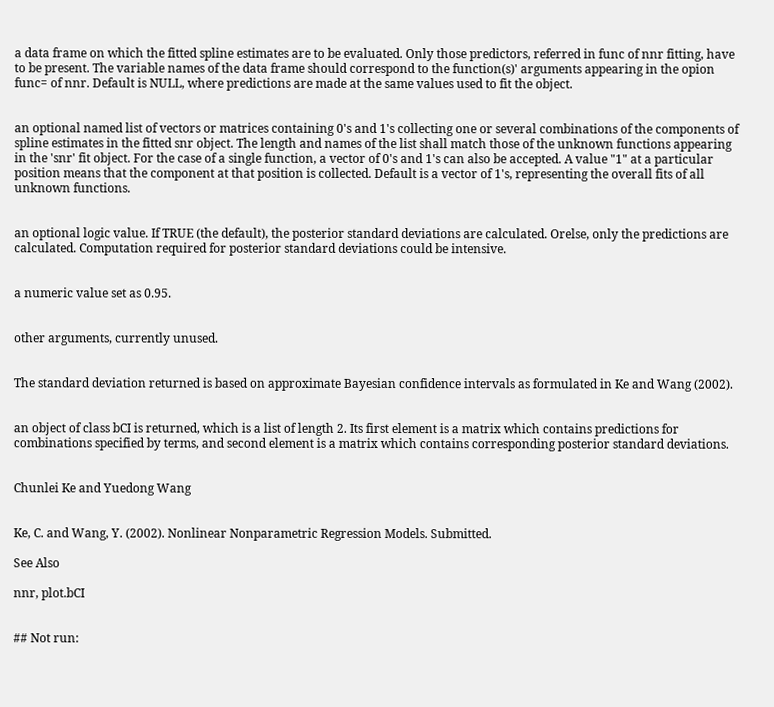a data frame on which the fitted spline estimates are to be evaluated. Only those predictors, referred in func of nnr fitting, have to be present. The variable names of the data frame should correspond to the function(s)' arguments appearing in the opion func= of nnr. Default is NULL, where predictions are made at the same values used to fit the object.


an optional named list of vectors or matrices containing 0's and 1's collecting one or several combinations of the components of spline estimates in the fitted snr object. The length and names of the list shall match those of the unknown functions appearing in the 'snr' fit object. For the case of a single function, a vector of 0's and 1's can also be accepted. A value "1" at a particular position means that the component at that position is collected. Default is a vector of 1's, representing the overall fits of all unknown functions.


an optional logic value. If TRUE (the default), the posterior standard deviations are calculated. Orelse, only the predictions are calculated. Computation required for posterior standard deviations could be intensive.


a numeric value set as 0.95.


other arguments, currently unused.


The standard deviation returned is based on approximate Bayesian confidence intervals as formulated in Ke and Wang (2002).


an object of class bCI is returned, which is a list of length 2. Its first element is a matrix which contains predictions for combinations specified by terms, and second element is a matrix which contains corresponding posterior standard deviations.


Chunlei Ke and Yuedong Wang


Ke, C. and Wang, Y. (2002). Nonlinear Nonparametric Regression Models. Submitted.

See Also

nnr, plot.bCI


## Not run: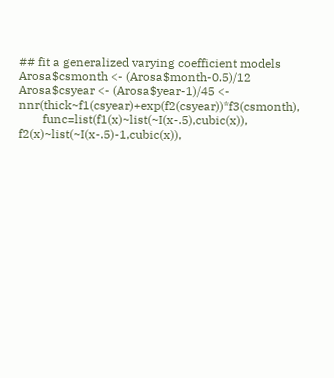## fit a generalized varying coefficient models
Arosa$csmonth <- (Arosa$month-0.5)/12
Arosa$csyear <- (Arosa$year-1)/45 <- nnr(thick~f1(csyear)+exp(f2(csyear))*f3(csmonth),
        func=list(f1(x)~list(~I(x-.5),cubic(x)), f2(x)~list(~I(x-.5)-1,cubic(x)),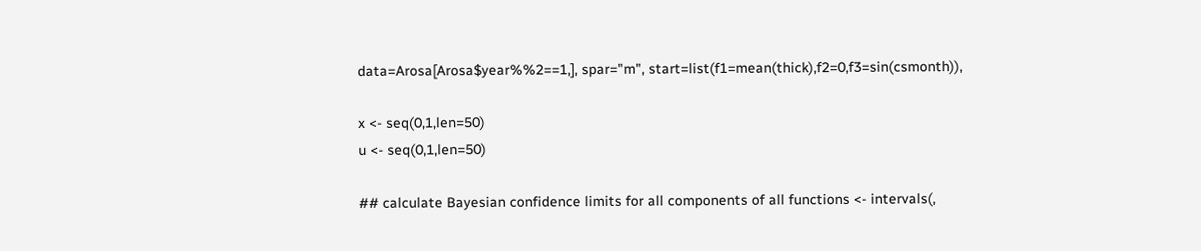data=Arosa[Arosa$year%%2==1,], spar="m", start=list(f1=mean(thick),f2=0,f3=sin(csmonth)),

x <- seq(0,1,len=50)
u <- seq(0,1,len=50)

## calculate Bayesian confidence limits for all components of all functions <- intervals(,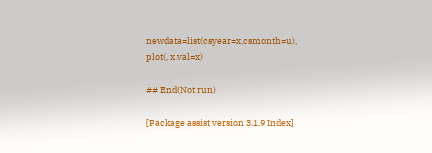newdata=list(csyear=x,csmonth=u),
plot(, x.val=x)

## End(Not run)

[Package assist version 3.1.9 Index]